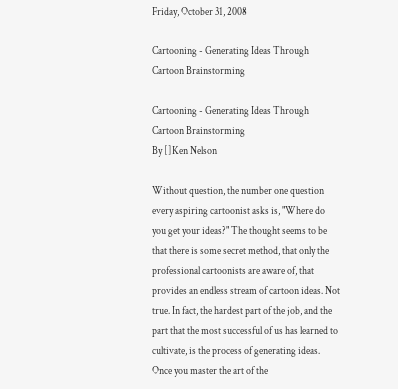Friday, October 31, 2008

Cartooning - Generating Ideas Through Cartoon Brainstorming

Cartooning - Generating Ideas Through Cartoon Brainstorming
By []Ken Nelson

Without question, the number one question every aspiring cartoonist asks is, "Where do you get your ideas?" The thought seems to be that there is some secret method, that only the professional cartoonists are aware of, that provides an endless stream of cartoon ideas. Not true. In fact, the hardest part of the job, and the part that the most successful of us has learned to cultivate, is the process of generating ideas. Once you master the art of the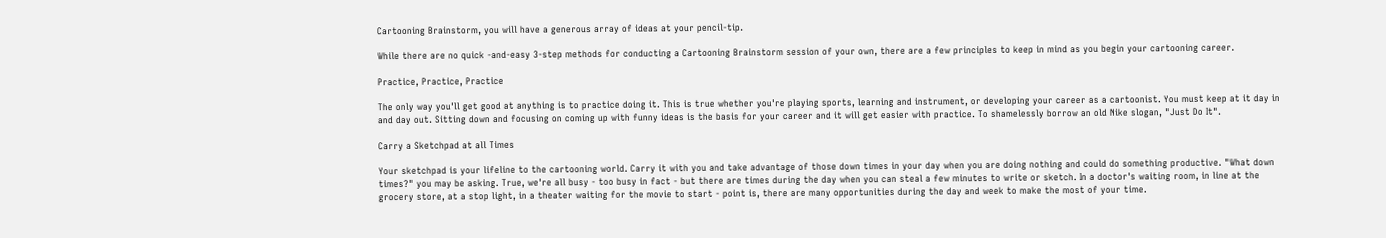Cartooning Brainstorm, you will have a generous array of ideas at your pencil-tip.

While there are no quick -and-easy 3-step methods for conducting a Cartooning Brainstorm session of your own, there are a few principles to keep in mind as you begin your cartooning career.

Practice, Practice, Practice

The only way you'll get good at anything is to practice doing it. This is true whether you're playing sports, learning and instrument, or developing your career as a cartoonist. You must keep at it day in and day out. Sitting down and focusing on coming up with funny ideas is the basis for your career and it will get easier with practice. To shamelessly borrow an old Nike slogan, "Just Do It".

Carry a Sketchpad at all Times

Your sketchpad is your lifeline to the cartooning world. Carry it with you and take advantage of those down times in your day when you are doing nothing and could do something productive. "What down times?" you may be asking. True, we're all busy - too busy in fact - but there are times during the day when you can steal a few minutes to write or sketch. In a doctor's waiting room, in line at the grocery store, at a stop light, in a theater waiting for the movie to start - point is, there are many opportunities during the day and week to make the most of your time.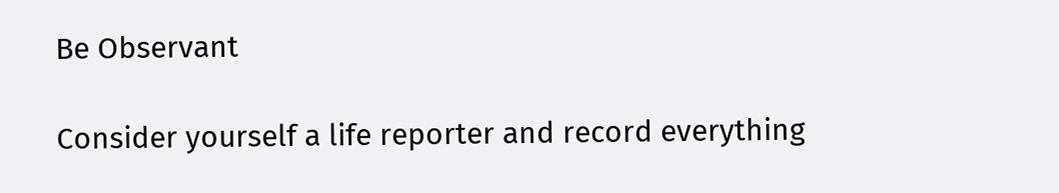Be Observant

Consider yourself a life reporter and record everything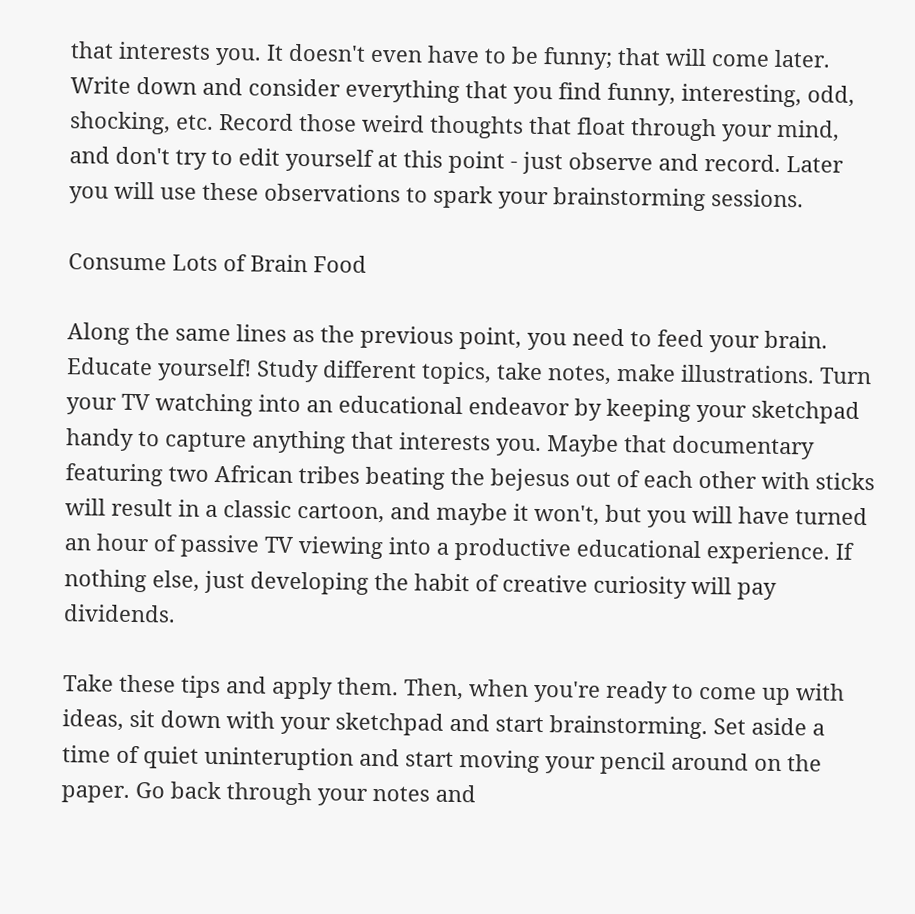that interests you. It doesn't even have to be funny; that will come later. Write down and consider everything that you find funny, interesting, odd, shocking, etc. Record those weird thoughts that float through your mind, and don't try to edit yourself at this point - just observe and record. Later you will use these observations to spark your brainstorming sessions.

Consume Lots of Brain Food

Along the same lines as the previous point, you need to feed your brain. Educate yourself! Study different topics, take notes, make illustrations. Turn your TV watching into an educational endeavor by keeping your sketchpad handy to capture anything that interests you. Maybe that documentary featuring two African tribes beating the bejesus out of each other with sticks will result in a classic cartoon, and maybe it won't, but you will have turned an hour of passive TV viewing into a productive educational experience. If nothing else, just developing the habit of creative curiosity will pay dividends.

Take these tips and apply them. Then, when you're ready to come up with ideas, sit down with your sketchpad and start brainstorming. Set aside a time of quiet uninteruption and start moving your pencil around on the paper. Go back through your notes and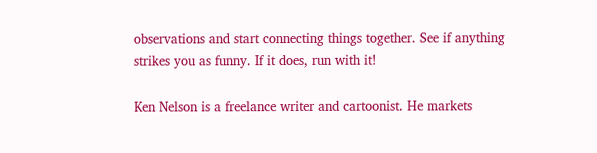observations and start connecting things together. See if anything strikes you as funny. If it does, run with it!

Ken Nelson is a freelance writer and cartoonist. He markets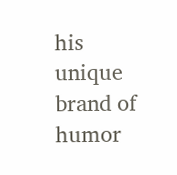his unique brand of humor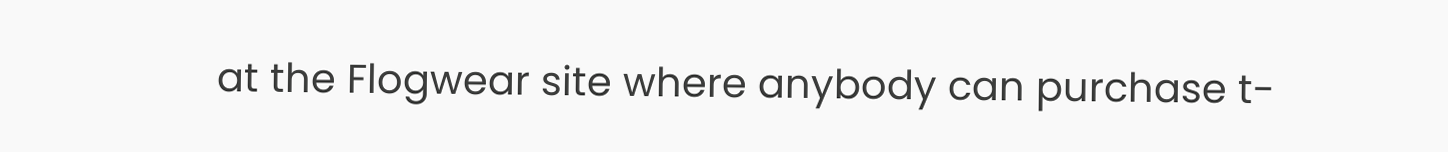at the Flogwear site where anybody can purchase t-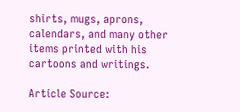shirts, mugs, aprons, calendars, and many other items printed with his cartoons and writings.

Article Source: